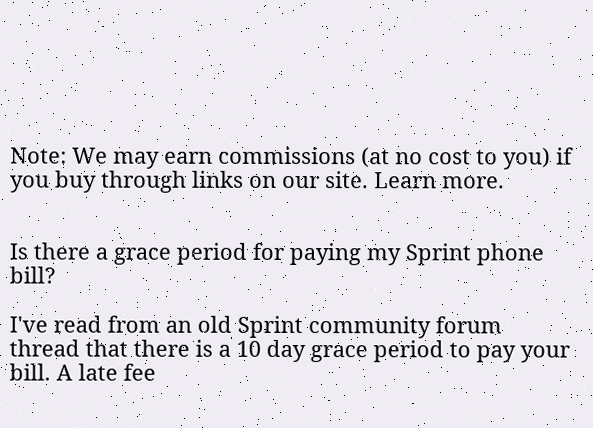Note: We may earn commissions (at no cost to you) if you buy through links on our site. Learn more.


Is there a grace period for paying my Sprint phone bill?

I've read from an old Sprint community forum thread that there is a 10 day grace period to pay your bill. A late fee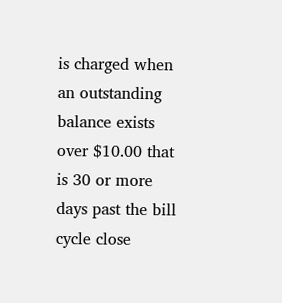is charged when an outstanding balance exists over $10.00 that is 30 or more days past the bill cycle close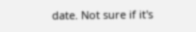date. Not sure if it's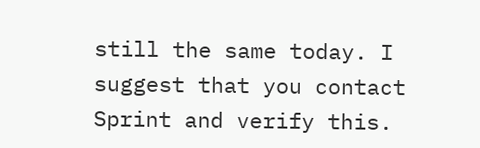still the same today. I suggest that you contact Sprint and verify this.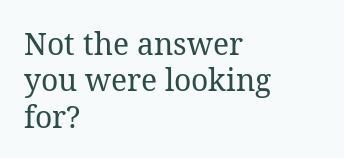Not the answer you were looking for?